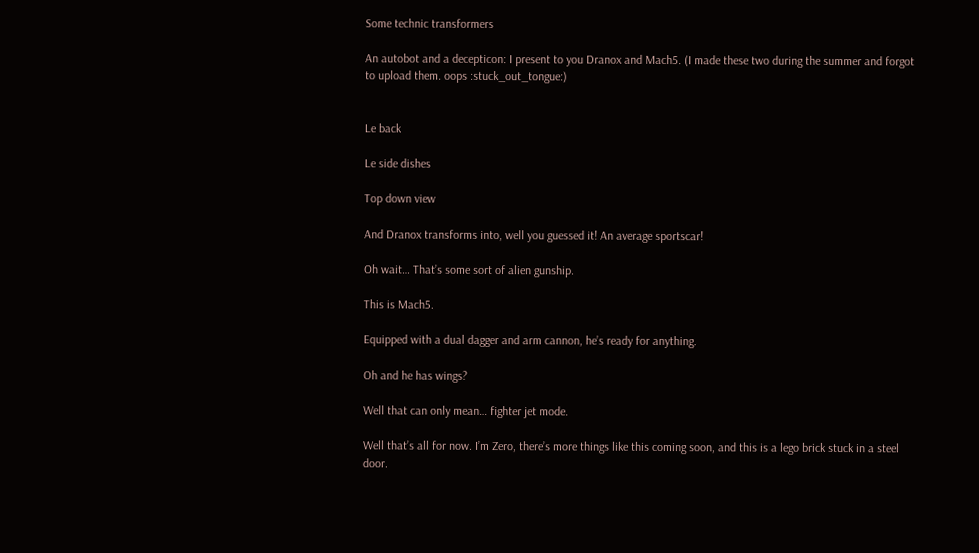Some technic transformers

An autobot and a decepticon: I present to you Dranox and Mach5. (I made these two during the summer and forgot to upload them. oops :stuck_out_tongue:)


Le back

Le side dishes

Top down view

And Dranox transforms into, well you guessed it! An average sportscar!

Oh wait… That’s some sort of alien gunship.

This is Mach5.

Equipped with a dual dagger and arm cannon, he’s ready for anything.

Oh and he has wings?

Well that can only mean… fighter jet mode.

Well that’s all for now. I’m Zero, there’s more things like this coming soon, and this is a lego brick stuck in a steel door.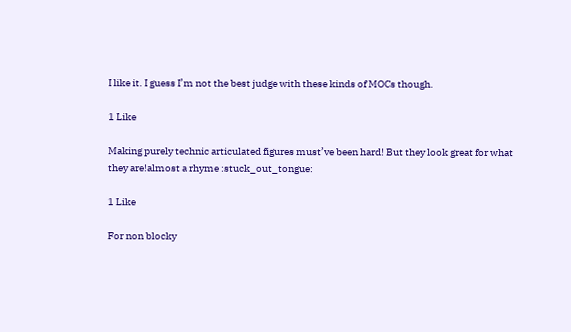I like it. I guess I’m not the best judge with these kinds of MOCs though.

1 Like

Making purely technic articulated figures must’ve been hard! But they look great for what they are!almost a rhyme :stuck_out_tongue:

1 Like

For non blocky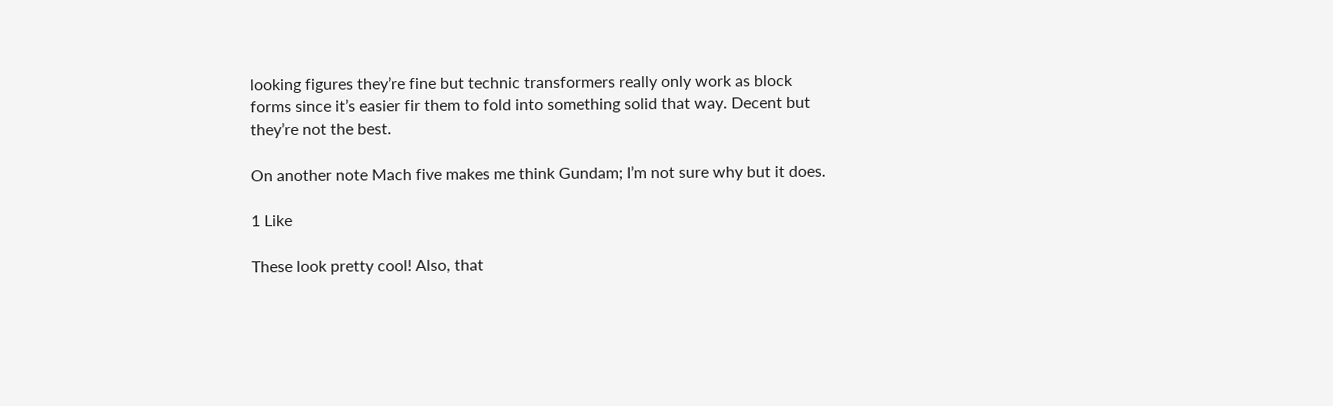looking figures they’re fine but technic transformers really only work as block forms since it’s easier fir them to fold into something solid that way. Decent but they’re not the best.

On another note Mach five makes me think Gundam; I’m not sure why but it does.

1 Like

These look pretty cool! Also, that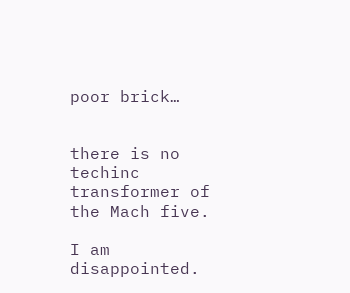poor brick…


there is no techinc transformer of the Mach five.

I am disappointed.